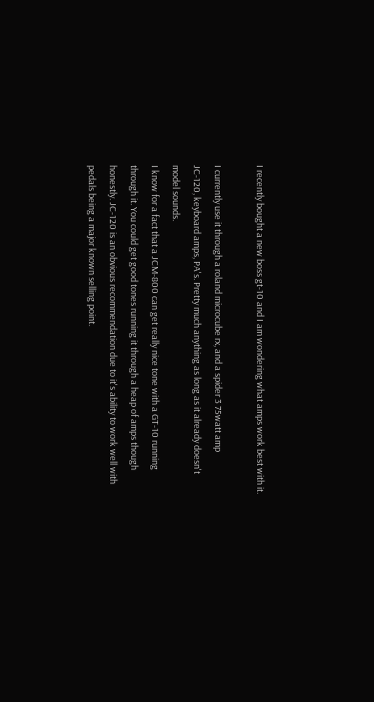I recently bought a new boss gt-10 and I am wondering what amps work best with it.

I currently use it through a roland microcube rx, and a spider 3 75watt amp
JC-120, keyboard amps, PA's. Pretty much anything as long as it already doesn't model sounds.
I know for a fact that a JCM-800 can get really nice tone with a GT-10 running through it. You could get good tones running it through a heap of amps though honestly. JC-120 is an obvious recommendation due to it's ability to work well with pedals being a major known selling point.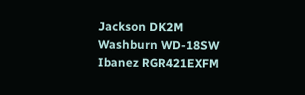Jackson DK2M
Washburn WD-18SW
Ibanez RGR421EXFM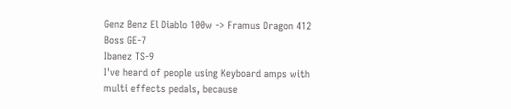Genz Benz El Diablo 100w -> Framus Dragon 412
Boss GE-7
Ibanez TS-9
I've heard of people using Keyboard amps with multi effects pedals, because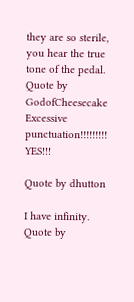they are so sterile, you hear the true tone of the pedal.
Quote by GodofCheesecake
Excessive punctuation!!!!!!!!! YES!!!

Quote by dhutton

I have infinity.
Quote by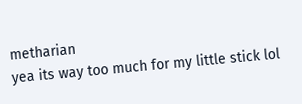metharian
yea its way too much for my little stick lol